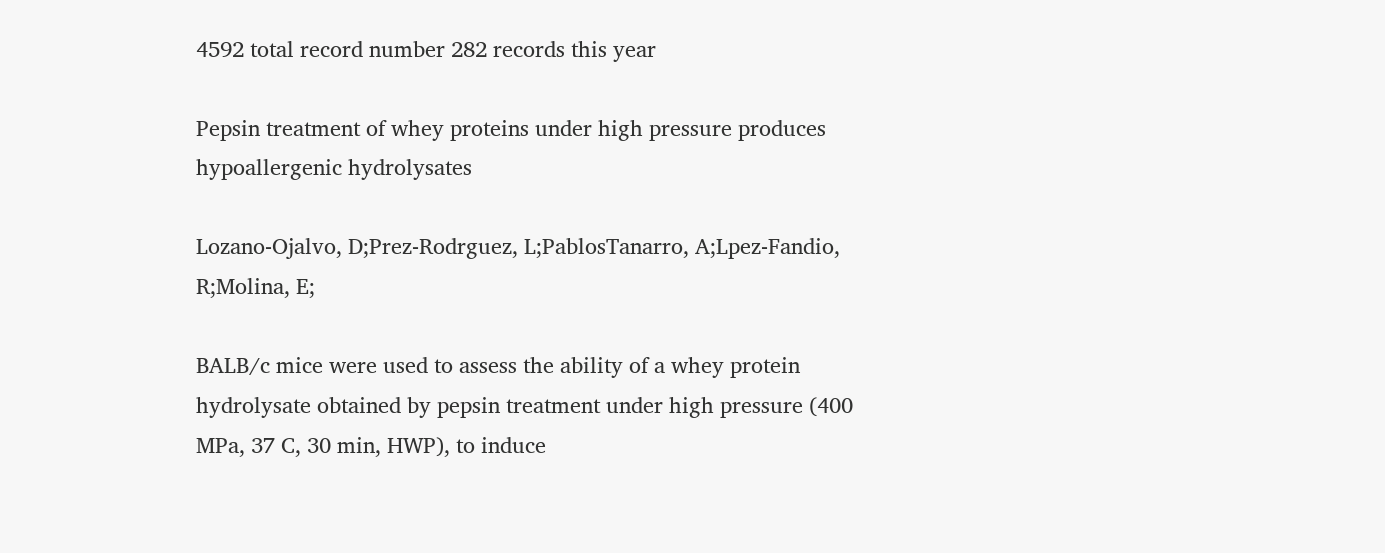4592 total record number 282 records this year

Pepsin treatment of whey proteins under high pressure produces hypoallergenic hydrolysates

Lozano-Ojalvo, D;Prez-Rodrguez, L;PablosTanarro, A;Lpez-Fandio, R;Molina, E;

BALB/c mice were used to assess the ability of a whey protein hydrolysate obtained by pepsin treatment under high pressure (400 MPa, 37 C, 30 min, HWP), to induce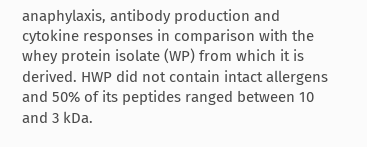anaphylaxis, antibody production and cytokine responses in comparison with the whey protein isolate (WP) from which it is derived. HWP did not contain intact allergens and 50% of its peptides ranged between 10 and 3 kDa.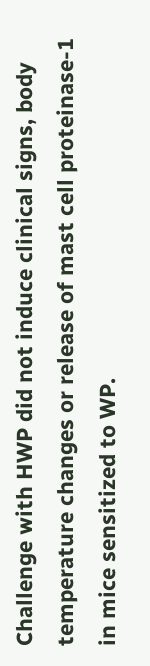Challenge with HWP did not induce clinical signs, body temperature changes or release of mast cell proteinase-1 in mice sensitized to WP.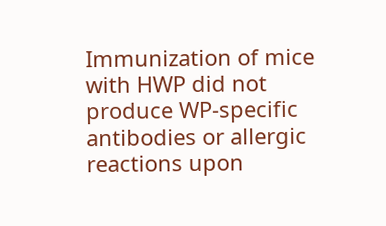Immunization of mice with HWP did not produce WP-specific antibodies or allergic reactions upon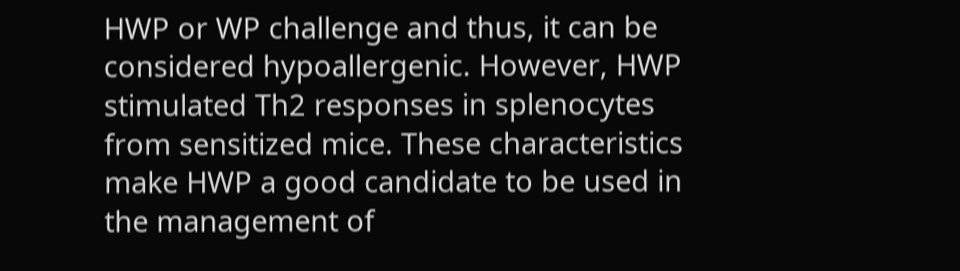HWP or WP challenge and thus, it can be considered hypoallergenic. However, HWP stimulated Th2 responses in splenocytes from sensitized mice. These characteristics make HWP a good candidate to be used in the management of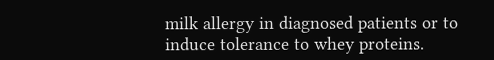milk allergy in diagnosed patients or to induce tolerance to whey proteins.